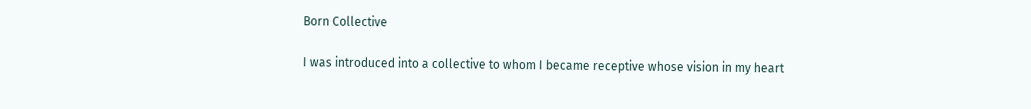Born Collective

I was introduced into a collective to whom I became receptive whose vision in my heart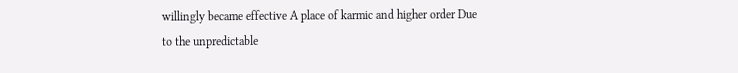willingly became effective A place of karmic and higher order Due to the unpredictable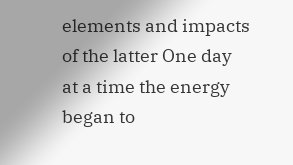elements and impacts of the latter One day at a time the energy began to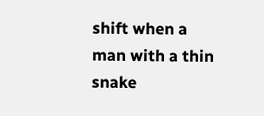shift when a man with a thin snake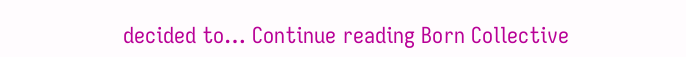decided to… Continue reading Born Collective